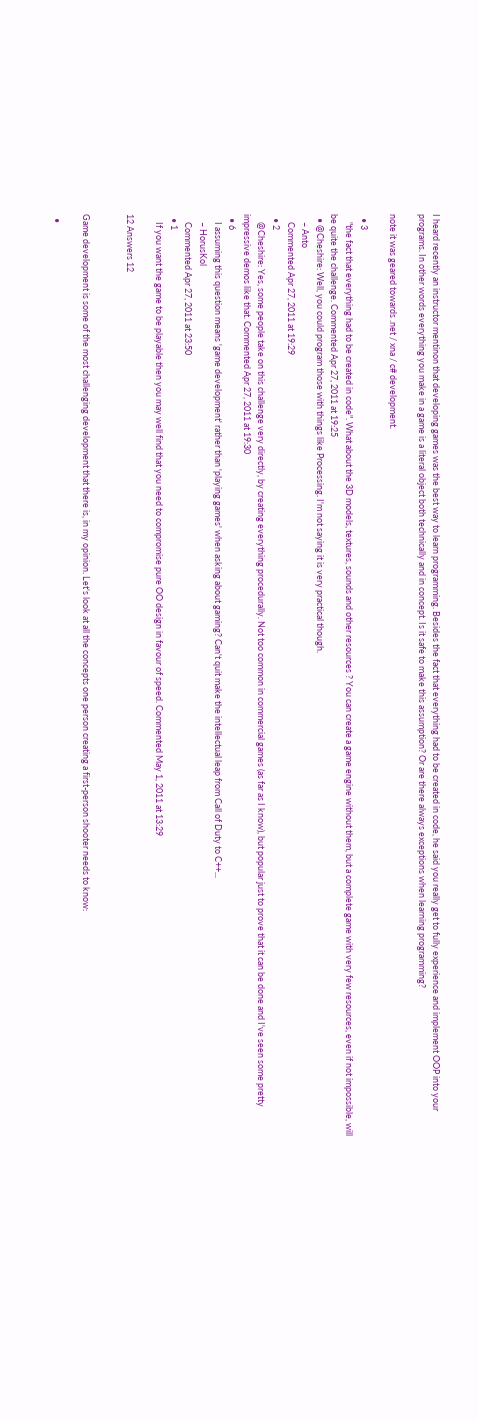I heard recently an instructor mentinon that developing games was the best way to learn programming. Besides the fact that everything had to be created in code, he said you really get to fully experience and implement OOP into your programs. In other words everything you make in a game is a literal object both technically and in concept. Is it safe to make this assumption? Or are there always exceptions when learning programming?

note it was geared towards .net / xna / c# development.

  • 3
    "the fact that everything had to be created in code". What about the 3D models, textures, sounds and other resources ? You can create a game engine without them, but a complete game with very few resources, even if not impossible, will be quite the challenge. Commented Apr 27, 2011 at 19:25
  • @Cheshire: Well, you could program those with things like Processing. I'm not saying it is very practical though.
    – Anto
    Commented Apr 27, 2011 at 19:29
  • 2
    @Cheshire: Yes, some people take on this challenge very directly, by creating everything procedurally. Not too common in commercial games (as far as I know), but popular just to prove that it can be done and I've seen some pretty impressive demos like that. Commented Apr 27, 2011 at 19:30
  • 6
    I assuming this question means 'game development' rather than 'playing games' when asking about gaming? Can't quit make the intellectual leap from Call of Duty to C++...
    – HorusKol
    Commented Apr 27, 2011 at 23:50
  • 1
    If you want the game to be playable then you may well find that you need to compromise pure OO design in favour of speed. Commented May 1, 2011 at 13:29

12 Answers 12


Game development is some of the most challenging development that there is, in my opinion. Let's look at all the concepts one person creating a first-person shooter needs to know:

  •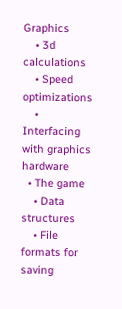Graphics
    • 3d calculations
    • Speed optimizations
    • Interfacing with graphics hardware
  • The game
    • Data structures
    • File formats for saving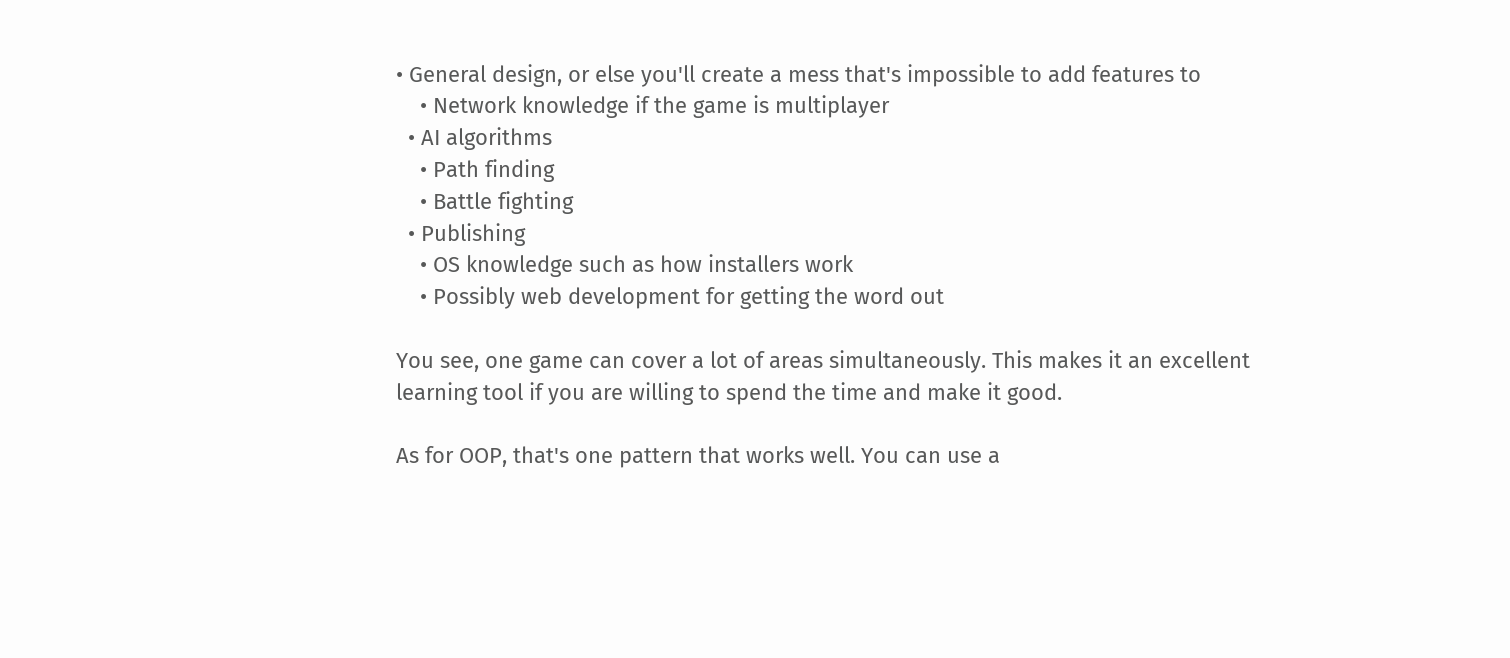• General design, or else you'll create a mess that's impossible to add features to
    • Network knowledge if the game is multiplayer
  • AI algorithms
    • Path finding
    • Battle fighting
  • Publishing
    • OS knowledge such as how installers work
    • Possibly web development for getting the word out

You see, one game can cover a lot of areas simultaneously. This makes it an excellent learning tool if you are willing to spend the time and make it good.

As for OOP, that's one pattern that works well. You can use a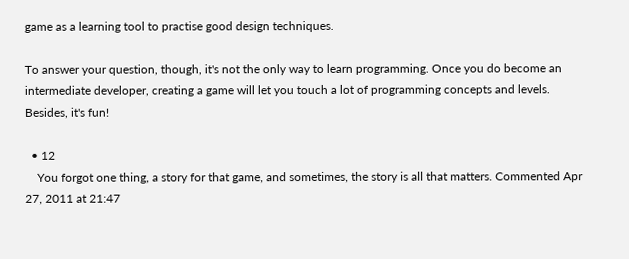game as a learning tool to practise good design techniques.

To answer your question, though, it's not the only way to learn programming. Once you do become an intermediate developer, creating a game will let you touch a lot of programming concepts and levels. Besides, it's fun!

  • 12
    You forgot one thing, a story for that game, and sometimes, the story is all that matters. Commented Apr 27, 2011 at 21:47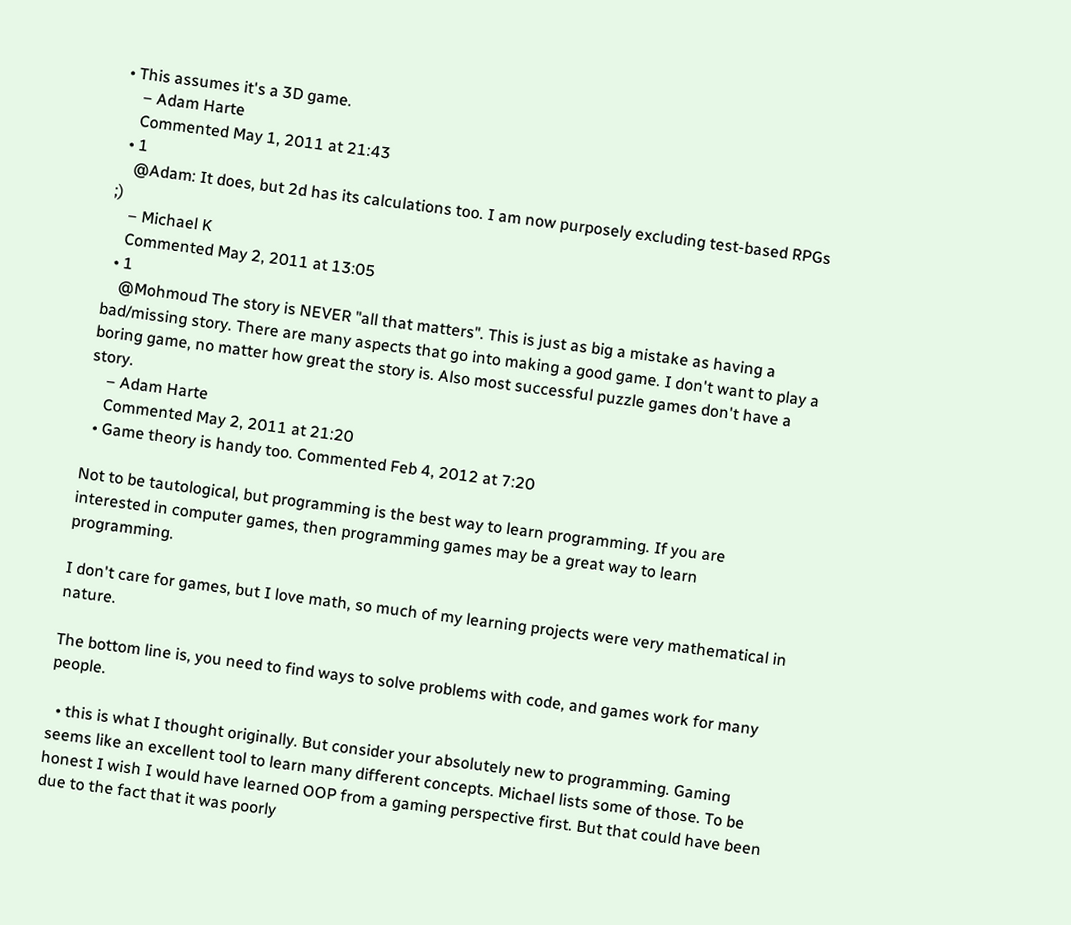• This assumes it's a 3D game.
    – Adam Harte
    Commented May 1, 2011 at 21:43
  • 1
    @Adam: It does, but 2d has its calculations too. I am now purposely excluding test-based RPGs ;)
    – Michael K
    Commented May 2, 2011 at 13:05
  • 1
    @Mohmoud The story is NEVER "all that matters". This is just as big a mistake as having a bad/missing story. There are many aspects that go into making a good game. I don't want to play a boring game, no matter how great the story is. Also most successful puzzle games don't have a story.
    – Adam Harte
    Commented May 2, 2011 at 21:20
  • Game theory is handy too. Commented Feb 4, 2012 at 7:20

Not to be tautological, but programming is the best way to learn programming. If you are interested in computer games, then programming games may be a great way to learn programming.

I don't care for games, but I love math, so much of my learning projects were very mathematical in nature.

The bottom line is, you need to find ways to solve problems with code, and games work for many people.

  • this is what I thought originally. But consider your absolutely new to programming. Gaming seems like an excellent tool to learn many different concepts. Michael lists some of those. To be honest I wish I would have learned OOP from a gaming perspective first. But that could have been due to the fact that it was poorly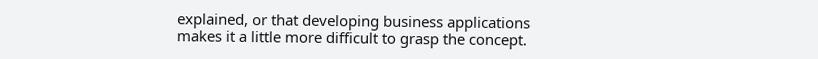explained, or that developing business applications makes it a little more difficult to grasp the concept.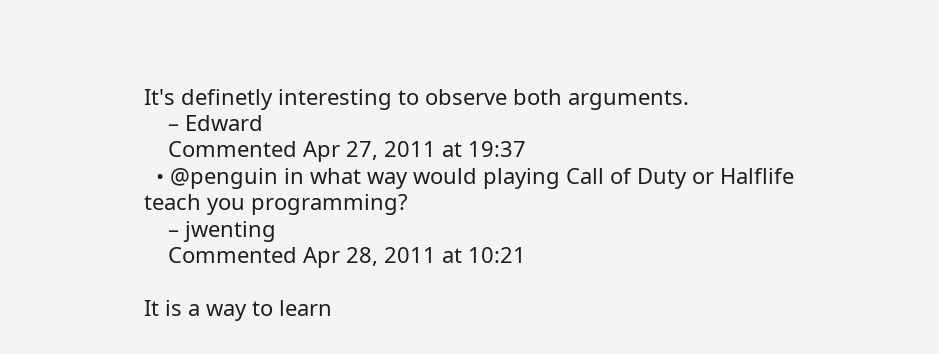It's definetly interesting to observe both arguments.
    – Edward
    Commented Apr 27, 2011 at 19:37
  • @penguin in what way would playing Call of Duty or Halflife teach you programming?
    – jwenting
    Commented Apr 28, 2011 at 10:21

It is a way to learn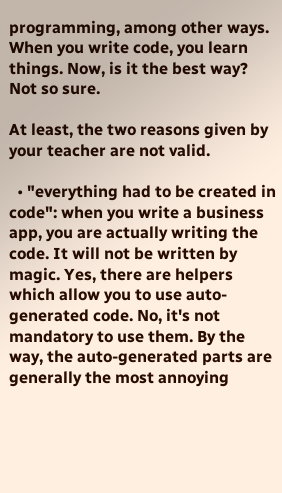programming, among other ways. When you write code, you learn things. Now, is it the best way? Not so sure.

At least, the two reasons given by your teacher are not valid.

  • "everything had to be created in code": when you write a business app, you are actually writing the code. It will not be written by magic. Yes, there are helpers which allow you to use auto-generated code. No, it's not mandatory to use them. By the way, the auto-generated parts are generally the most annoying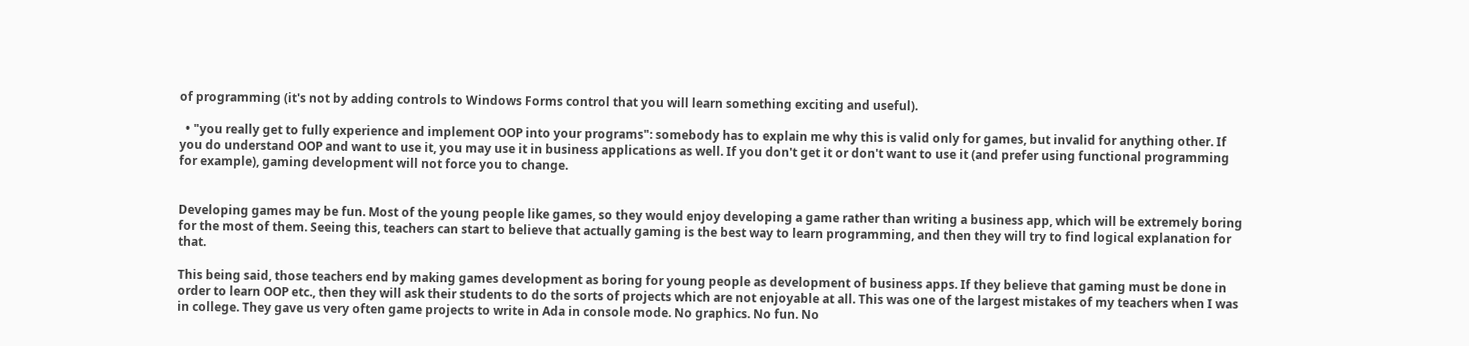of programming (it's not by adding controls to Windows Forms control that you will learn something exciting and useful).

  • "you really get to fully experience and implement OOP into your programs": somebody has to explain me why this is valid only for games, but invalid for anything other. If you do understand OOP and want to use it, you may use it in business applications as well. If you don't get it or don't want to use it (and prefer using functional programming for example), gaming development will not force you to change.


Developing games may be fun. Most of the young people like games, so they would enjoy developing a game rather than writing a business app, which will be extremely boring for the most of them. Seeing this, teachers can start to believe that actually gaming is the best way to learn programming, and then they will try to find logical explanation for that.

This being said, those teachers end by making games development as boring for young people as development of business apps. If they believe that gaming must be done in order to learn OOP etc., then they will ask their students to do the sorts of projects which are not enjoyable at all. This was one of the largest mistakes of my teachers when I was in college. They gave us very often game projects to write in Ada in console mode. No graphics. No fun. No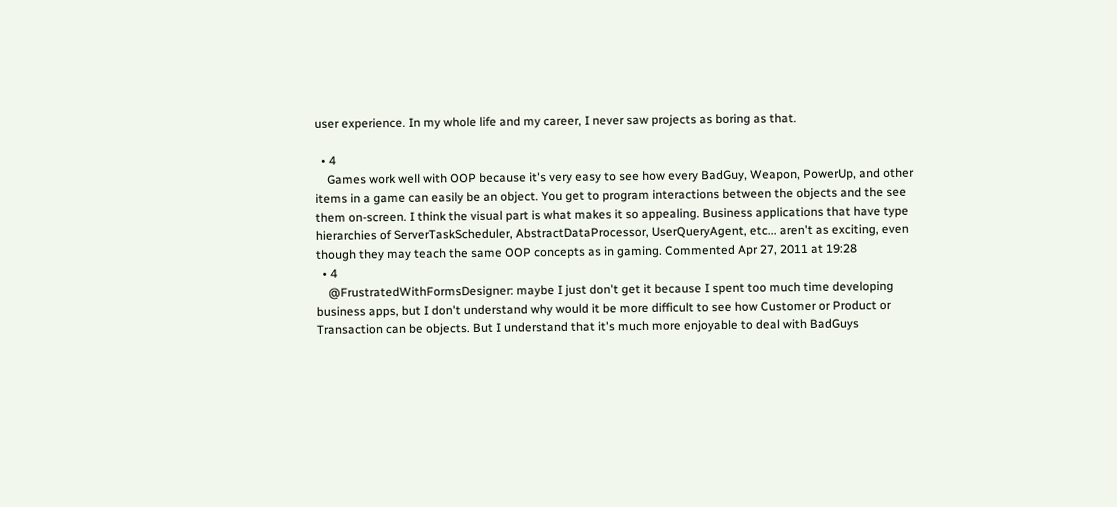user experience. In my whole life and my career, I never saw projects as boring as that.

  • 4
    Games work well with OOP because it's very easy to see how every BadGuy, Weapon, PowerUp, and other items in a game can easily be an object. You get to program interactions between the objects and the see them on-screen. I think the visual part is what makes it so appealing. Business applications that have type hierarchies of ServerTaskScheduler, AbstractDataProcessor, UserQueryAgent, etc... aren't as exciting, even though they may teach the same OOP concepts as in gaming. Commented Apr 27, 2011 at 19:28
  • 4
    @FrustratedWithFormsDesigner: maybe I just don't get it because I spent too much time developing business apps, but I don't understand why would it be more difficult to see how Customer or Product or Transaction can be objects. But I understand that it's much more enjoyable to deal with BadGuys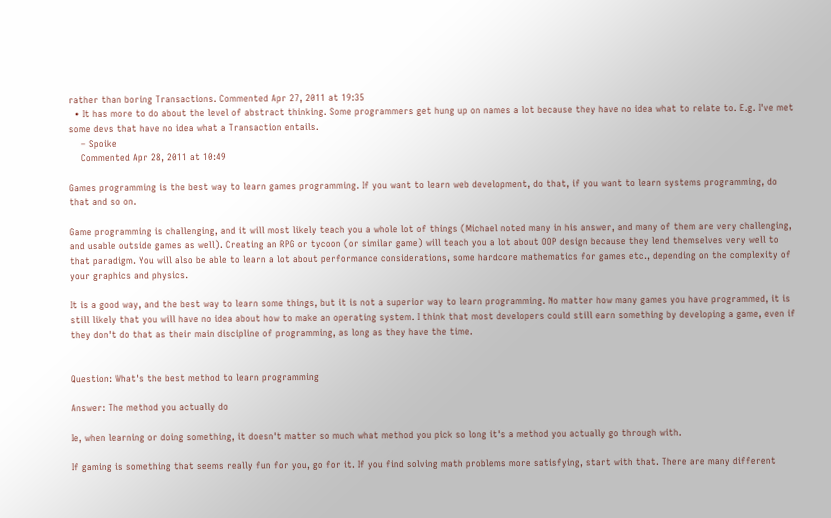rather than boring Transactions. Commented Apr 27, 2011 at 19:35
  • It has more to do about the level of abstract thinking. Some programmers get hung up on names a lot because they have no idea what to relate to. E.g. I've met some devs that have no idea what a Transaction entails.
    – Spoike
    Commented Apr 28, 2011 at 10:49

Games programming is the best way to learn games programming. If you want to learn web development, do that, if you want to learn systems programming, do that and so on.

Game programming is challenging, and it will most likely teach you a whole lot of things (Michael noted many in his answer, and many of them are very challenging, and usable outside games as well). Creating an RPG or tycoon (or similar game) will teach you a lot about OOP design because they lend themselves very well to that paradigm. You will also be able to learn a lot about performance considerations, some hardcore mathematics for games etc., depending on the complexity of your graphics and physics.

It is a good way, and the best way to learn some things, but it is not a superior way to learn programming. No matter how many games you have programmed, it is still likely that you will have no idea about how to make an operating system. I think that most developers could still earn something by developing a game, even if they don't do that as their main discipline of programming, as long as they have the time.


Question: What's the best method to learn programming

Answer: The method you actually do

Ie, when learning or doing something, it doesn't matter so much what method you pick so long it's a method you actually go through with.

If gaming is something that seems really fun for you, go for it. If you find solving math problems more satisfying, start with that. There are many different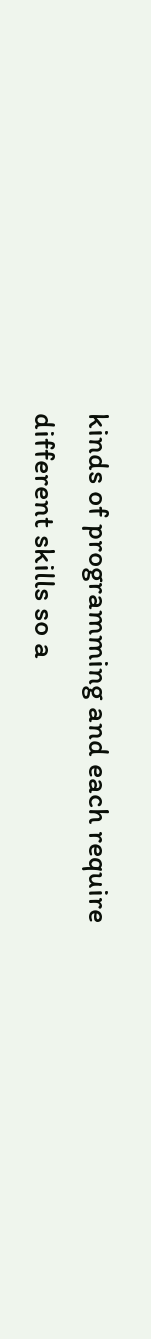kinds of programming and each require different skills so a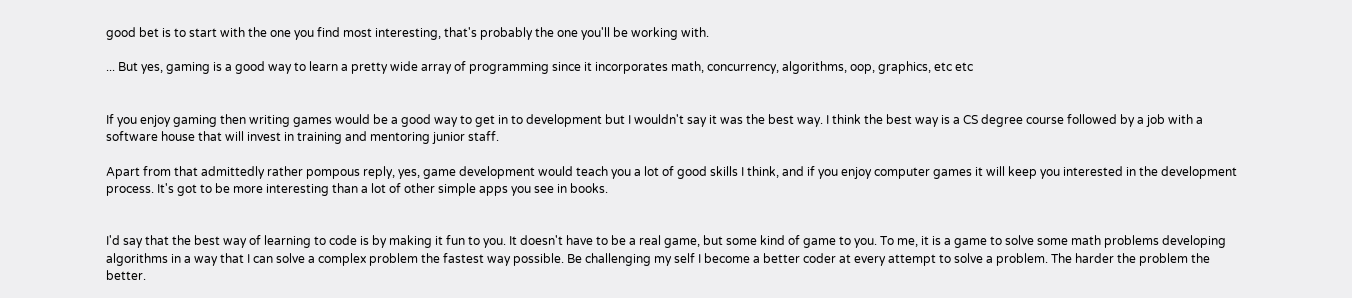good bet is to start with the one you find most interesting, that's probably the one you'll be working with.

... But yes, gaming is a good way to learn a pretty wide array of programming since it incorporates math, concurrency, algorithms, oop, graphics, etc etc


If you enjoy gaming then writing games would be a good way to get in to development but I wouldn't say it was the best way. I think the best way is a CS degree course followed by a job with a software house that will invest in training and mentoring junior staff.

Apart from that admittedly rather pompous reply, yes, game development would teach you a lot of good skills I think, and if you enjoy computer games it will keep you interested in the development process. It's got to be more interesting than a lot of other simple apps you see in books.


I'd say that the best way of learning to code is by making it fun to you. It doesn't have to be a real game, but some kind of game to you. To me, it is a game to solve some math problems developing algorithms in a way that I can solve a complex problem the fastest way possible. Be challenging my self I become a better coder at every attempt to solve a problem. The harder the problem the better.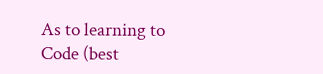As to learning to Code (best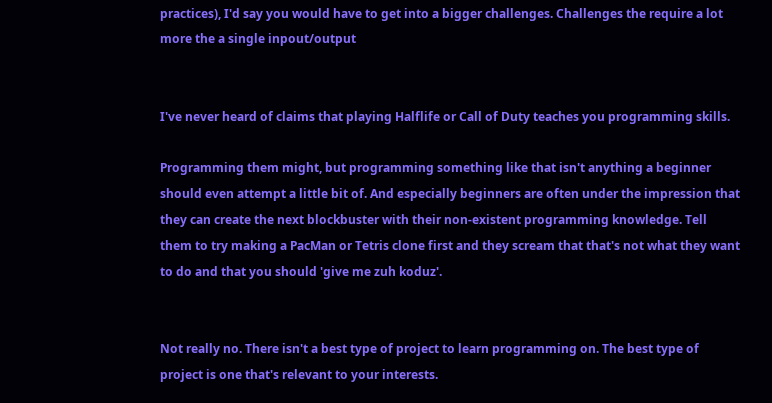practices), I'd say you would have to get into a bigger challenges. Challenges the require a lot more the a single inpout/output


I've never heard of claims that playing Halflife or Call of Duty teaches you programming skills.

Programming them might, but programming something like that isn't anything a beginner should even attempt a little bit of. And especially beginners are often under the impression that they can create the next blockbuster with their non-existent programming knowledge. Tell them to try making a PacMan or Tetris clone first and they scream that that's not what they want to do and that you should 'give me zuh koduz'.


Not really no. There isn't a best type of project to learn programming on. The best type of project is one that's relevant to your interests.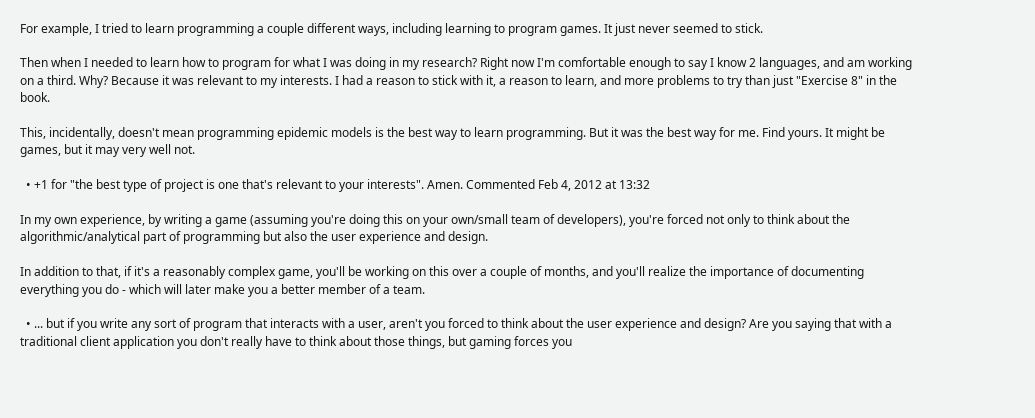For example, I tried to learn programming a couple different ways, including learning to program games. It just never seemed to stick.

Then when I needed to learn how to program for what I was doing in my research? Right now I'm comfortable enough to say I know 2 languages, and am working on a third. Why? Because it was relevant to my interests. I had a reason to stick with it, a reason to learn, and more problems to try than just "Exercise 8" in the book.

This, incidentally, doesn't mean programming epidemic models is the best way to learn programming. But it was the best way for me. Find yours. It might be games, but it may very well not.

  • +1 for "the best type of project is one that's relevant to your interests". Amen. Commented Feb 4, 2012 at 13:32

In my own experience, by writing a game (assuming you're doing this on your own/small team of developers), you're forced not only to think about the algorithmic/analytical part of programming but also the user experience and design.

In addition to that, if it's a reasonably complex game, you'll be working on this over a couple of months, and you'll realize the importance of documenting everything you do - which will later make you a better member of a team.

  • ... but if you write any sort of program that interacts with a user, aren't you forced to think about the user experience and design? Are you saying that with a traditional client application you don't really have to think about those things, but gaming forces you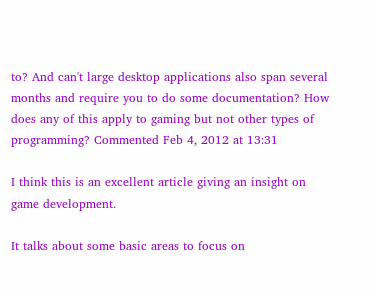to? And can't large desktop applications also span several months and require you to do some documentation? How does any of this apply to gaming but not other types of programming? Commented Feb 4, 2012 at 13:31

I think this is an excellent article giving an insight on game development.

It talks about some basic areas to focus on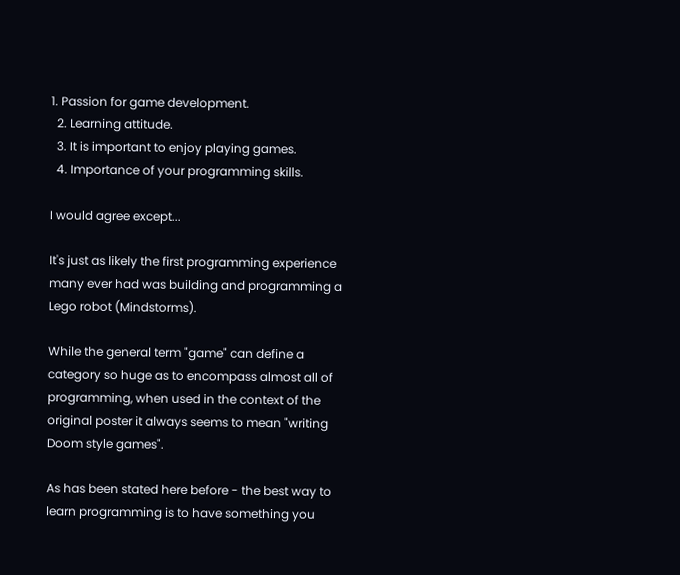1. Passion for game development.
  2. Learning attitude.
  3. It is important to enjoy playing games.
  4. Importance of your programming skills.

I would agree except...

It's just as likely the first programming experience many ever had was building and programming a Lego robot (Mindstorms).

While the general term "game" can define a category so huge as to encompass almost all of programming, when used in the context of the original poster it always seems to mean "writing Doom style games".

As has been stated here before - the best way to learn programming is to have something you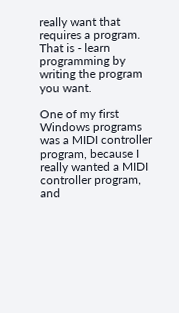really want that requires a program. That is - learn programming by writing the program you want.

One of my first Windows programs was a MIDI controller program, because I really wanted a MIDI controller program, and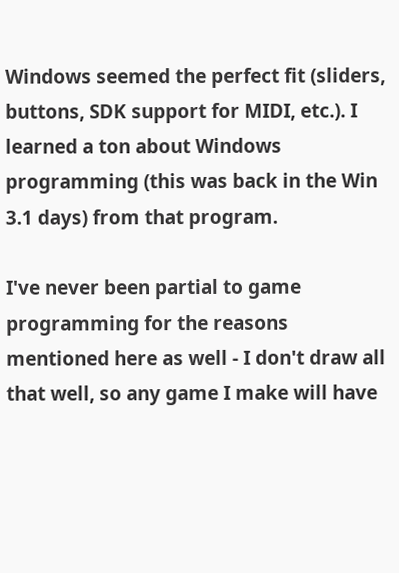Windows seemed the perfect fit (sliders, buttons, SDK support for MIDI, etc.). I learned a ton about Windows programming (this was back in the Win 3.1 days) from that program.

I've never been partial to game programming for the reasons mentioned here as well - I don't draw all that well, so any game I make will have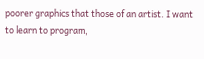poorer graphics that those of an artist. I want to learn to program,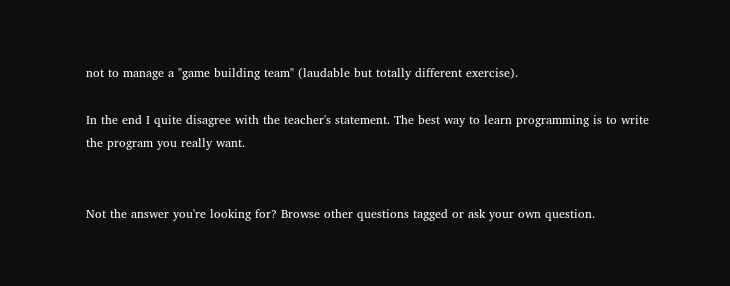not to manage a "game building team" (laudable but totally different exercise).

In the end I quite disagree with the teacher's statement. The best way to learn programming is to write the program you really want.


Not the answer you're looking for? Browse other questions tagged or ask your own question.